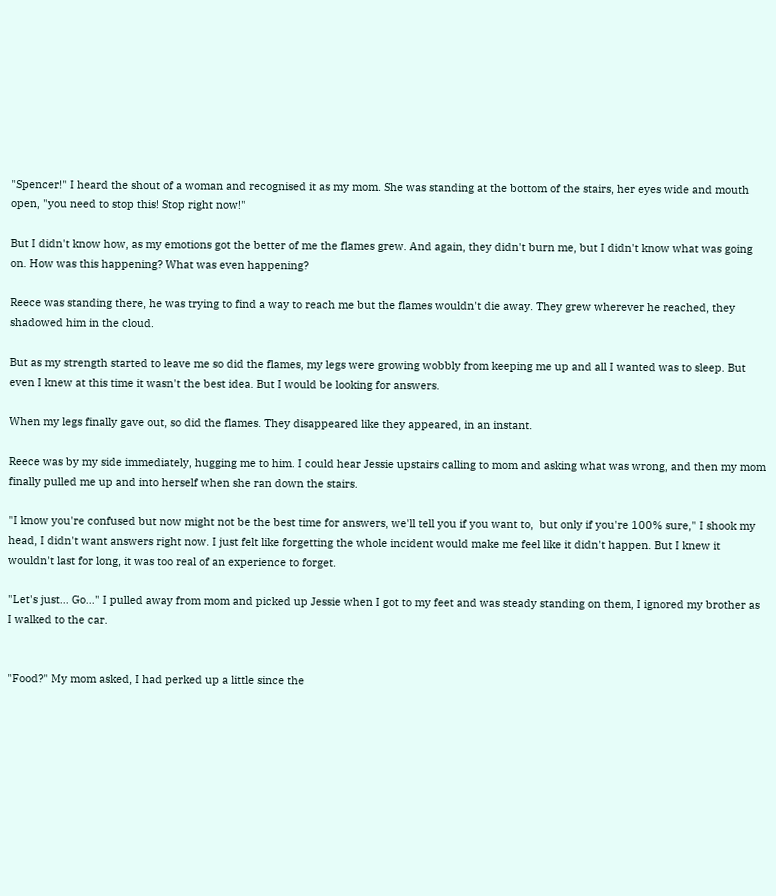"Spencer!" I heard the shout of a woman and recognised it as my mom. She was standing at the bottom of the stairs, her eyes wide and mouth open, "you need to stop this! Stop right now!"

But I didn't know how, as my emotions got the better of me the flames grew. And again, they didn't burn me, but I didn't know what was going on. How was this happening? What was even happening?

Reece was standing there, he was trying to find a way to reach me but the flames wouldn't die away. They grew wherever he reached, they shadowed him in the cloud.

But as my strength started to leave me so did the flames, my legs were growing wobbly from keeping me up and all I wanted was to sleep. But even I knew at this time it wasn't the best idea. But I would be looking for answers.

When my legs finally gave out, so did the flames. They disappeared like they appeared, in an instant.

Reece was by my side immediately, hugging me to him. I could hear Jessie upstairs calling to mom and asking what was wrong, and then my mom finally pulled me up and into herself when she ran down the stairs.

"I know you're confused but now might not be the best time for answers, we'll tell you if you want to,  but only if you're 100% sure," I shook my head, I didn't want answers right now. I just felt like forgetting the whole incident would make me feel like it didn't happen. But I knew it wouldn't last for long, it was too real of an experience to forget.

"Let's just... Go..." I pulled away from mom and picked up Jessie when I got to my feet and was steady standing on them, I ignored my brother as I walked to the car.


"Food?" My mom asked, I had perked up a little since the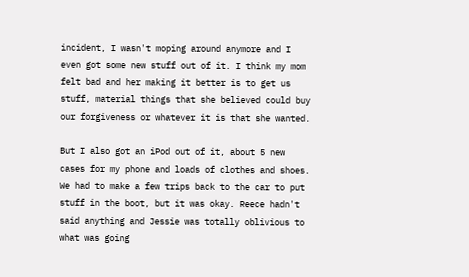incident, I wasn't moping around anymore and I even got some new stuff out of it. I think my mom felt bad and her making it better is to get us stuff, material things that she believed could buy our forgiveness or whatever it is that she wanted.

But I also got an iPod out of it, about 5 new cases for my phone and loads of clothes and shoes. We had to make a few trips back to the car to put stuff in the boot, but it was okay. Reece hadn't said anything and Jessie was totally oblivious to what was going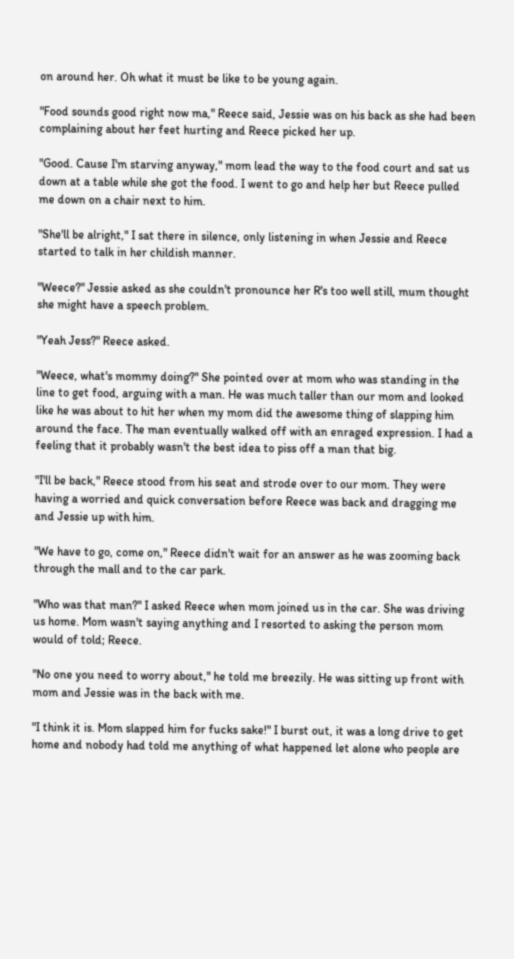on around her. Oh what it must be like to be young again.

"Food sounds good right now ma," Reece said, Jessie was on his back as she had been complaining about her feet hurting and Reece picked her up.

"Good. Cause I'm starving anyway," mom lead the way to the food court and sat us down at a table while she got the food. I went to go and help her but Reece pulled me down on a chair next to him.

"She'll be alright," I sat there in silence, only listening in when Jessie and Reece started to talk in her childish manner.

"Weece?" Jessie asked as she couldn't pronounce her R's too well still, mum thought she might have a speech problem.

"Yeah Jess?" Reece asked.

"Weece, what's mommy doing?" She pointed over at mom who was standing in the line to get food, arguing with a man. He was much taller than our mom and looked like he was about to hit her when my mom did the awesome thing of slapping him around the face. The man eventually walked off with an enraged expression. I had a feeling that it probably wasn't the best idea to piss off a man that big.

"I'll be back," Reece stood from his seat and strode over to our mom. They were having a worried and quick conversation before Reece was back and dragging me and Jessie up with him.

"We have to go, come on," Reece didn't wait for an answer as he was zooming back through the mall and to the car park.

"Who was that man?" I asked Reece when mom joined us in the car. She was driving us home. Mom wasn't saying anything and I resorted to asking the person mom would of told; Reece.

"No one you need to worry about," he told me breezily. He was sitting up front with mom and Jessie was in the back with me.

"I think it is. Mom slapped him for fucks sake!" I burst out, it was a long drive to get home and nobody had told me anything of what happened let alone who people are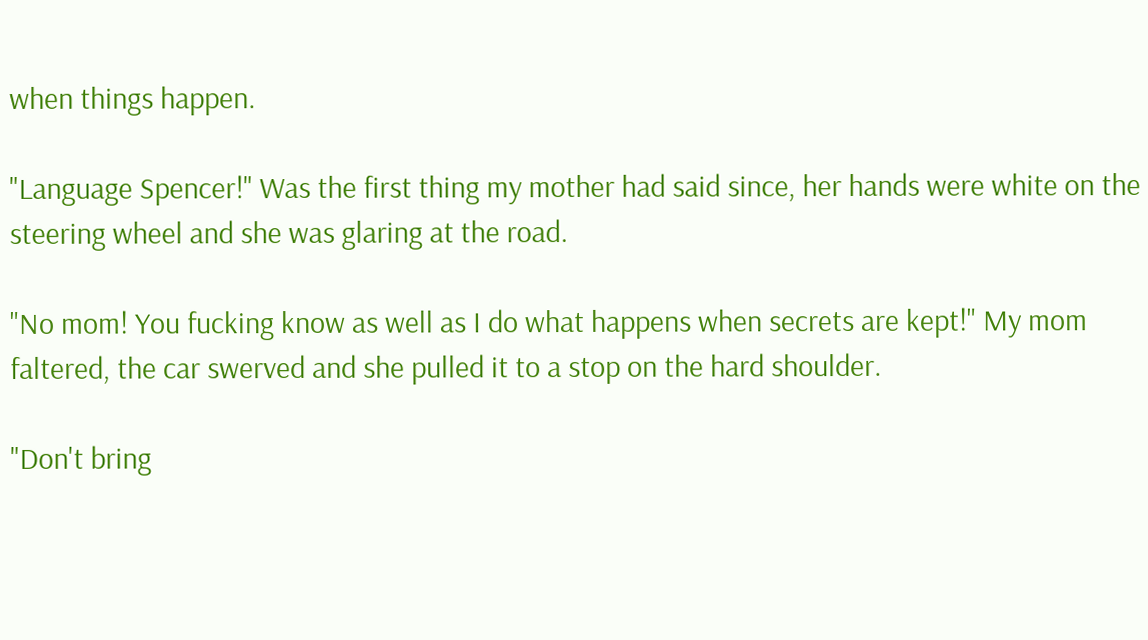when things happen.

"Language Spencer!" Was the first thing my mother had said since, her hands were white on the steering wheel and she was glaring at the road.

"No mom! You fucking know as well as I do what happens when secrets are kept!" My mom faltered, the car swerved and she pulled it to a stop on the hard shoulder.

"Don't bring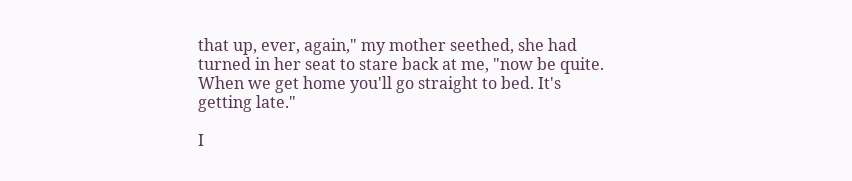that up, ever, again," my mother seethed, she had turned in her seat to stare back at me, "now be quite. When we get home you'll go straight to bed. It's getting late."

I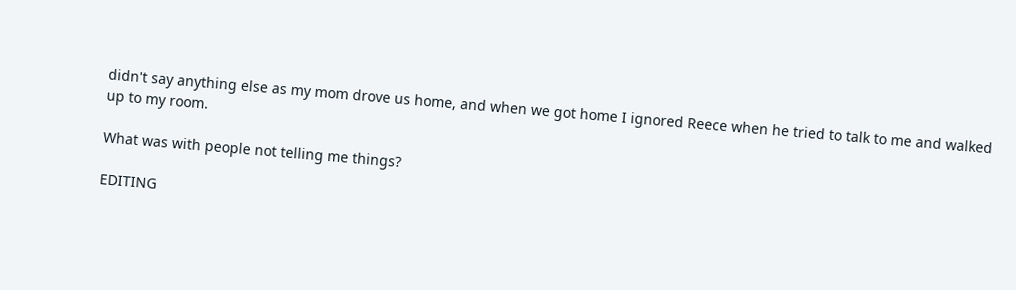didn't say anything else as my mom drove us home, and when we got home I ignored Reece when he tried to talk to me and walked up to my room.

What was with people not telling me things?

EDITING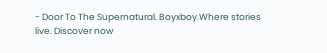- Door To The Supernatural. Boyxboy.Where stories live. Discover now